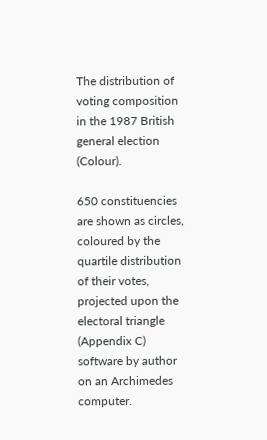The distribution of voting composition in the 1987 British general election (Colour).

650 constituencies are shown as circles, coloured by the quartile distribution of their votes, projected upon the electoral triangle (Appendix C) software by author on an Archimedes computer.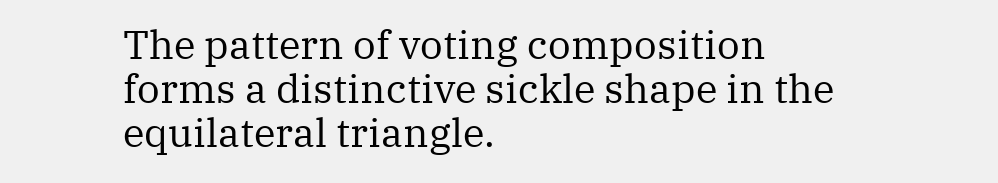The pattern of voting composition forms a distinctive sickle shape in the equilateral triangle.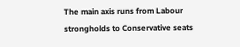The main axis runs from Labour strongholds to Conservative seats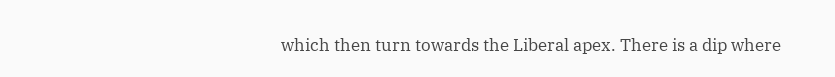which then turn towards the Liberal apex. There is a dip where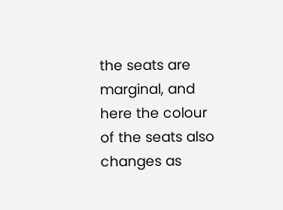the seats are marginal, and here the colour of the seats also changes as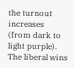the turnout increases (from dark to light purple). The liberal wins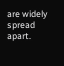are widely spread apart.